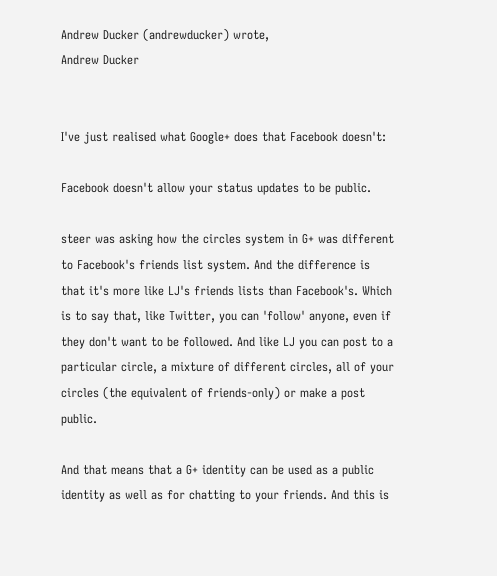Andrew Ducker (andrewducker) wrote,
Andrew Ducker


I've just realised what Google+ does that Facebook doesn't:

Facebook doesn't allow your status updates to be public.

steer was asking how the circles system in G+ was different to Facebook's friends list system. And the difference is that it's more like LJ's friends lists than Facebook's. Which is to say that, like Twitter, you can 'follow' anyone, even if they don't want to be followed. And like LJ you can post to a particular circle, a mixture of different circles, all of your circles (the equivalent of friends-only) or make a post public.

And that means that a G+ identity can be used as a public identity as well as for chatting to your friends. And this is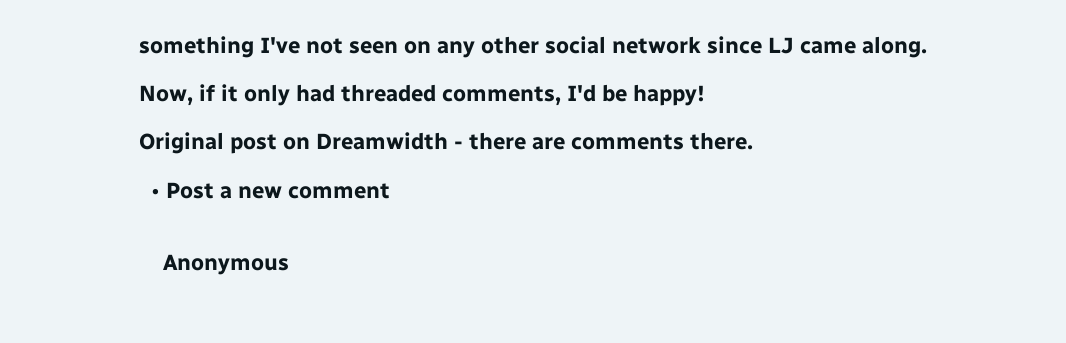something I've not seen on any other social network since LJ came along.

Now, if it only had threaded comments, I'd be happy!

Original post on Dreamwidth - there are comments there.

  • Post a new comment


    Anonymous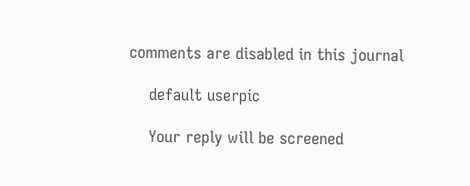comments are disabled in this journal

    default userpic

    Your reply will be screened